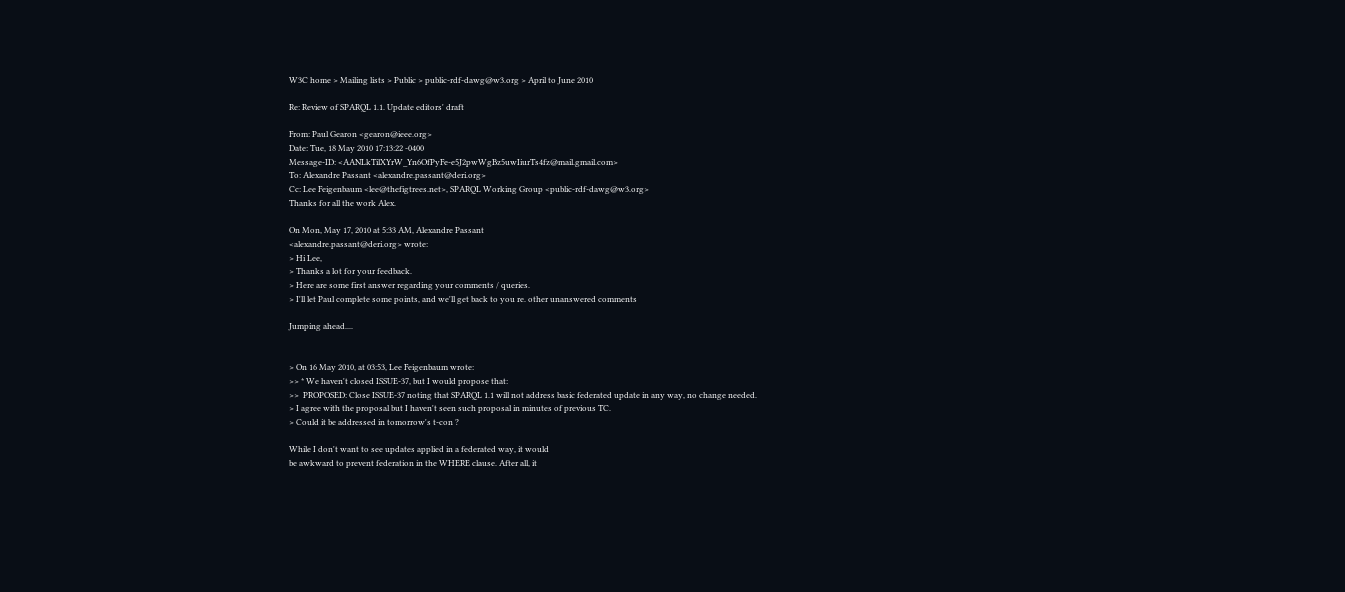W3C home > Mailing lists > Public > public-rdf-dawg@w3.org > April to June 2010

Re: Review of SPARQL 1.1. Update editors' draft

From: Paul Gearon <gearon@ieee.org>
Date: Tue, 18 May 2010 17:13:22 -0400
Message-ID: <AANLkTilXYrW_Yn6OfPyFe-e5J2pwWgBz5uwIiurTs4fz@mail.gmail.com>
To: Alexandre Passant <alexandre.passant@deri.org>
Cc: Lee Feigenbaum <lee@thefigtrees.net>, SPARQL Working Group <public-rdf-dawg@w3.org>
Thanks for all the work Alex.

On Mon, May 17, 2010 at 5:33 AM, Alexandre Passant
<alexandre.passant@deri.org> wrote:
> Hi Lee,
> Thanks a lot for your feedback.
> Here are some first answer regarding your comments / queries.
> I'll let Paul complete some points, and we'll get back to you re. other unanswered comments

Jumping ahead....


> On 16 May 2010, at 03:53, Lee Feigenbaum wrote:
>> * We haven't closed ISSUE-37, but I would propose that:
>>  PROPOSED: Close ISSUE-37 noting that SPARQL 1.1 will not address basic federated update in any way, no change needed.
> I agree with the proposal but I haven't seen such proposal in minutes of previous TC.
> Could it be addressed in tomorrow's t-con ?

While I don't want to see updates applied in a federated way, it would
be awkward to prevent federation in the WHERE clause. After all, it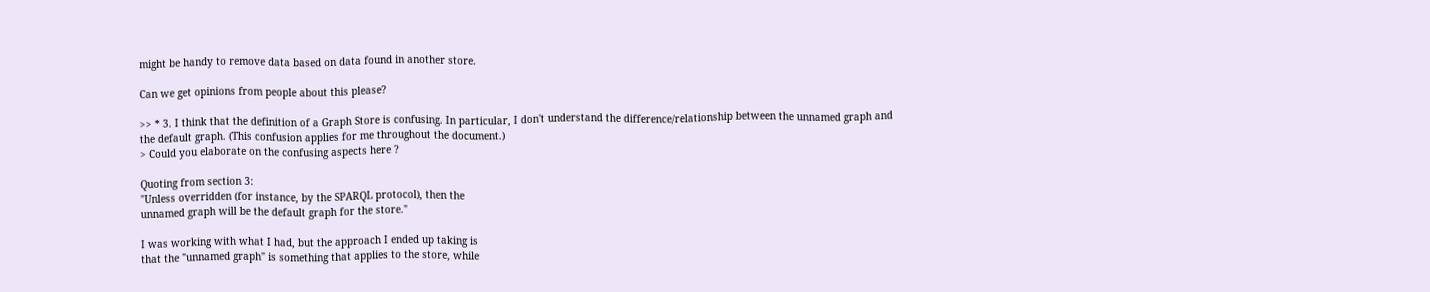might be handy to remove data based on data found in another store.

Can we get opinions from people about this please?

>> * 3. I think that the definition of a Graph Store is confusing. In particular, I don't understand the difference/relationship between the unnamed graph and the default graph. (This confusion applies for me throughout the document.)
> Could you elaborate on the confusing aspects here ?

Quoting from section 3:
"Unless overridden (for instance, by the SPARQL protocol), then the
unnamed graph will be the default graph for the store."

I was working with what I had, but the approach I ended up taking is
that the "unnamed graph" is something that applies to the store, while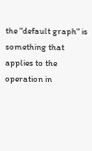the "default graph" is something that applies to the operation in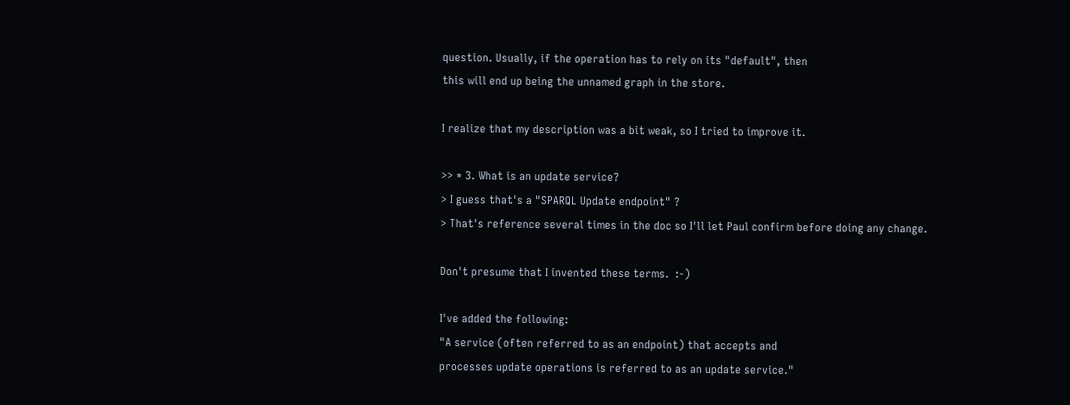question. Usually, if the operation has to rely on its "default", then
this will end up being the unnamed graph in the store.

I realize that my description was a bit weak, so I tried to improve it.

>> * 3. What is an update service?
> I guess that's a "SPARQL Update endpoint" ?
> That's reference several times in the doc so I'll let Paul confirm before doing any change.

Don't presume that I invented these terms.  :-)

I've added the following:
"A service (often referred to as an endpoint) that accepts and
processes update operations is referred to as an update service."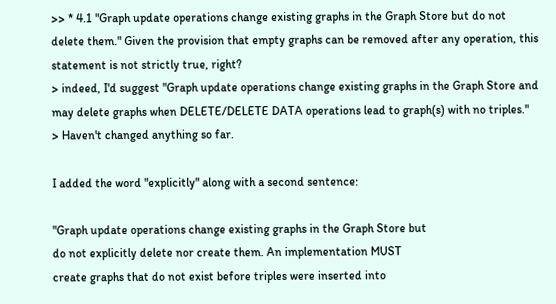>> * 4.1 "Graph update operations change existing graphs in the Graph Store but do not delete them." Given the provision that empty graphs can be removed after any operation, this statement is not strictly true, right?
> indeed, I'd suggest "Graph update operations change existing graphs in the Graph Store and may delete graphs when DELETE/DELETE DATA operations lead to graph(s) with no triples."
> Haven't changed anything so far.

I added the word "explicitly" along with a second sentence:

"Graph update operations change existing graphs in the Graph Store but
do not explicitly delete nor create them. An implementation MUST
create graphs that do not exist before triples were inserted into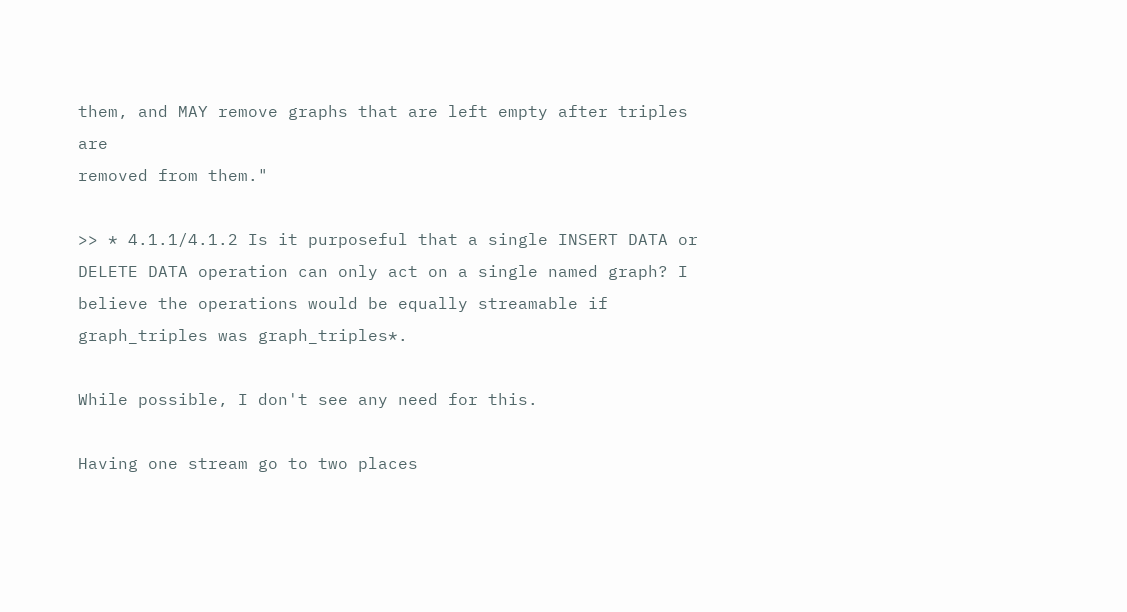them, and MAY remove graphs that are left empty after triples are
removed from them."

>> * 4.1.1/4.1.2 Is it purposeful that a single INSERT DATA or DELETE DATA operation can only act on a single named graph? I believe the operations would be equally streamable if graph_triples was graph_triples*.

While possible, I don't see any need for this.

Having one stream go to two places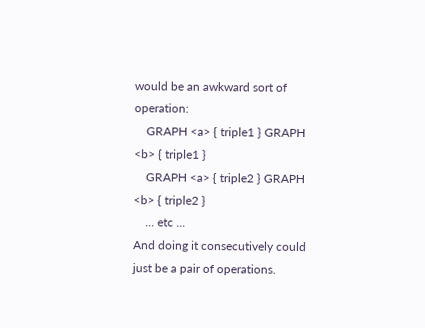would be an awkward sort of operation:
    GRAPH <a> { triple1 } GRAPH <b> { triple1 }
    GRAPH <a> { triple2 } GRAPH <b> { triple2 }
    ... etc ...
And doing it consecutively could just be a pair of operations.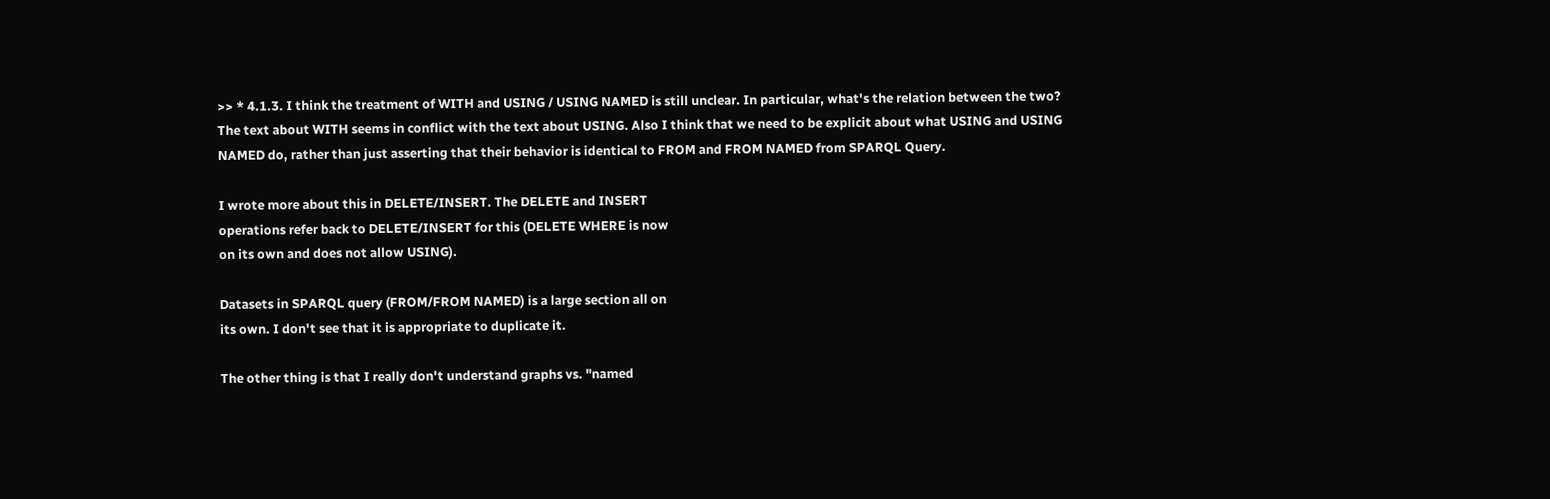>> * 4.1.3. I think the treatment of WITH and USING / USING NAMED is still unclear. In particular, what's the relation between the two? The text about WITH seems in conflict with the text about USING. Also I think that we need to be explicit about what USING and USING NAMED do, rather than just asserting that their behavior is identical to FROM and FROM NAMED from SPARQL Query.

I wrote more about this in DELETE/INSERT. The DELETE and INSERT
operations refer back to DELETE/INSERT for this (DELETE WHERE is now
on its own and does not allow USING).

Datasets in SPARQL query (FROM/FROM NAMED) is a large section all on
its own. I don't see that it is appropriate to duplicate it.

The other thing is that I really don't understand graphs vs. "named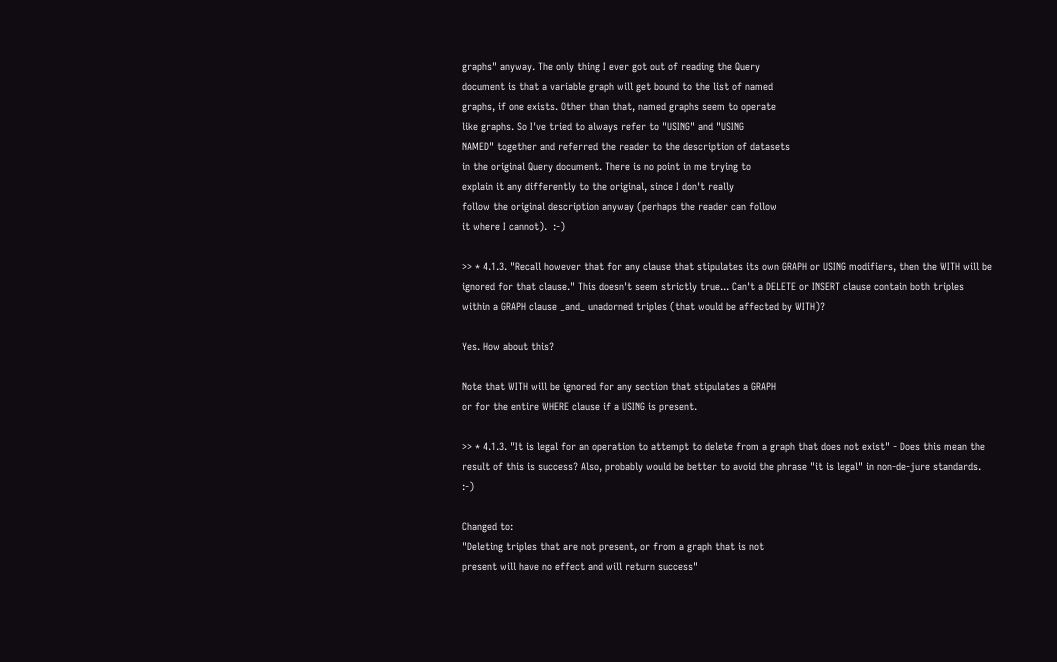graphs" anyway. The only thing I ever got out of reading the Query
document is that a variable graph will get bound to the list of named
graphs, if one exists. Other than that, named graphs seem to operate
like graphs. So I've tried to always refer to "USING" and "USING
NAMED" together and referred the reader to the description of datasets
in the original Query document. There is no point in me trying to
explain it any differently to the original, since I don't really
follow the original description anyway (perhaps the reader can follow
it where I cannot).  :-)

>> * 4.1.3. "Recall however that for any clause that stipulates its own GRAPH or USING modifiers, then the WITH will be ignored for that clause." This doesn't seem strictly true... Can't a DELETE or INSERT clause contain both triples within a GRAPH clause _and_ unadorned triples (that would be affected by WITH)?

Yes. How about this?

Note that WITH will be ignored for any section that stipulates a GRAPH
or for the entire WHERE clause if a USING is present.

>> * 4.1.3. "It is legal for an operation to attempt to delete from a graph that does not exist" - Does this mean the result of this is success? Also, probably would be better to avoid the phrase "it is legal" in non-de-jure standards. :-)

Changed to:
"Deleting triples that are not present, or from a graph that is not
present will have no effect and will return success"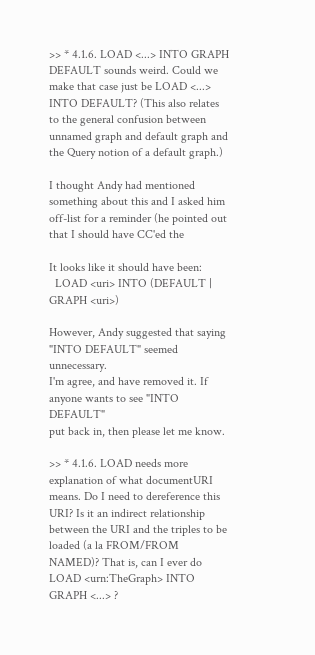>> * 4.1.6. LOAD <...> INTO GRAPH DEFAULT sounds weird. Could we make that case just be LOAD <...> INTO DEFAULT? (This also relates to the general confusion between unnamed graph and default graph and the Query notion of a default graph.)

I thought Andy had mentioned something about this and I asked him
off-list for a reminder (he pointed out that I should have CC'ed the

It looks like it should have been:
  LOAD <uri> INTO (DEFAULT | GRAPH <uri>)

However, Andy suggested that saying "INTO DEFAULT" seemed unnecessary.
I'm agree, and have removed it. If anyone wants to see "INTO DEFAULT"
put back in, then please let me know.

>> * 4.1.6. LOAD needs more explanation of what documentURI means. Do I need to dereference this URI? Is it an indirect relationship between the URI and the triples to be loaded (a la FROM/FROM NAMED)? That is, can I ever do LOAD <urn:TheGraph> INTO GRAPH <...> ?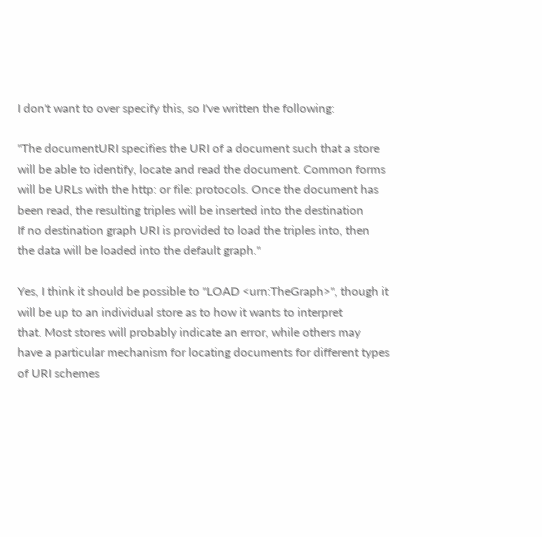I don't want to over specify this, so I've written the following:

"The documentURI specifies the URI of a document such that a store
will be able to identify, locate and read the document. Common forms
will be URLs with the http: or file: protocols. Once the document has
been read, the resulting triples will be inserted into the destination
If no destination graph URI is provided to load the triples into, then
the data will be loaded into the default graph."

Yes, I think it should be possible to "LOAD <urn:TheGraph>", though it
will be up to an individual store as to how it wants to interpret
that. Most stores will probably indicate an error, while others may
have a particular mechanism for locating documents for different types
of URI schemes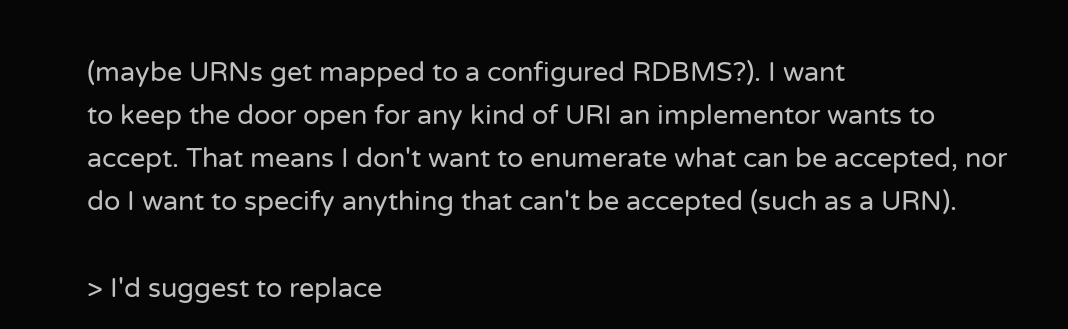(maybe URNs get mapped to a configured RDBMS?). I want
to keep the door open for any kind of URI an implementor wants to
accept. That means I don't want to enumerate what can be accepted, nor
do I want to specify anything that can't be accepted (such as a URN).

> I'd suggest to replace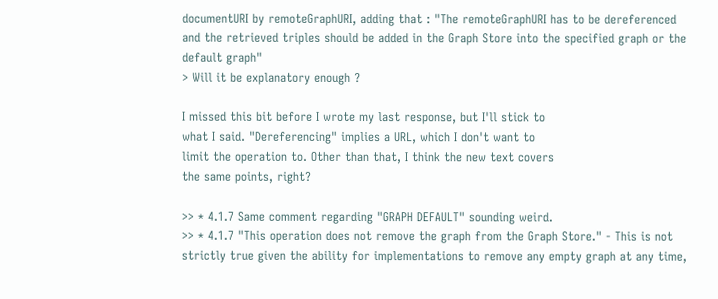documentURI by remoteGraphURI, adding that : "The remoteGraphURI has to be dereferenced and the retrieved triples should be added in the Graph Store into the specified graph or the default graph"
> Will it be explanatory enough ?

I missed this bit before I wrote my last response, but I'll stick to
what I said. "Dereferencing" implies a URL, which I don't want to
limit the operation to. Other than that, I think the new text covers
the same points, right?

>> * 4.1.7 Same comment regarding "GRAPH DEFAULT" sounding weird.
>> * 4.1.7 "This operation does not remove the graph from the Graph Store." - This is not strictly true given the ability for implementations to remove any empty graph at any time,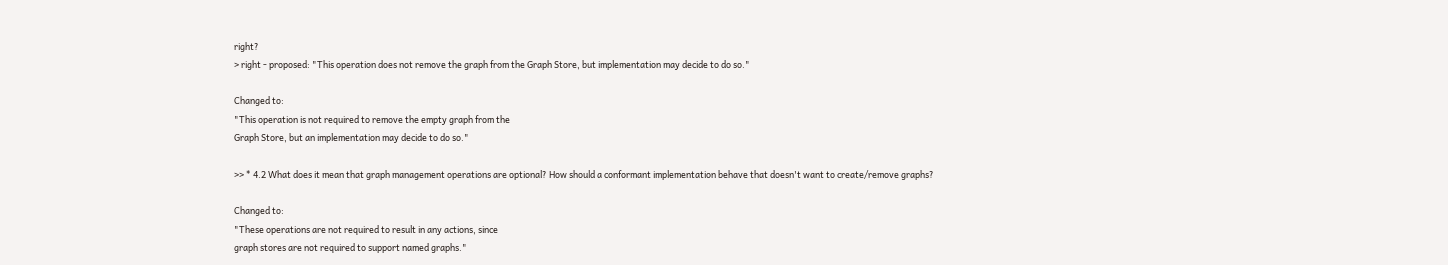right?
> right - proposed: "This operation does not remove the graph from the Graph Store, but implementation may decide to do so."

Changed to:
"This operation is not required to remove the empty graph from the
Graph Store, but an implementation may decide to do so."

>> * 4.2 What does it mean that graph management operations are optional? How should a conformant implementation behave that doesn't want to create/remove graphs?

Changed to:
"These operations are not required to result in any actions, since
graph stores are not required to support named graphs."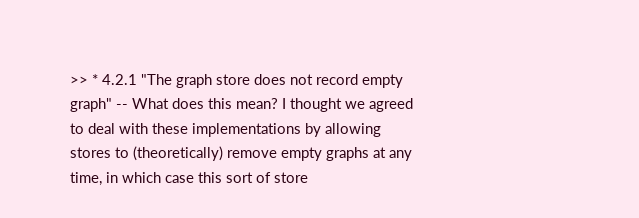>> * 4.2.1 "The graph store does not record empty graph" -- What does this mean? I thought we agreed to deal with these implementations by allowing stores to (theoretically) remove empty graphs at any time, in which case this sort of store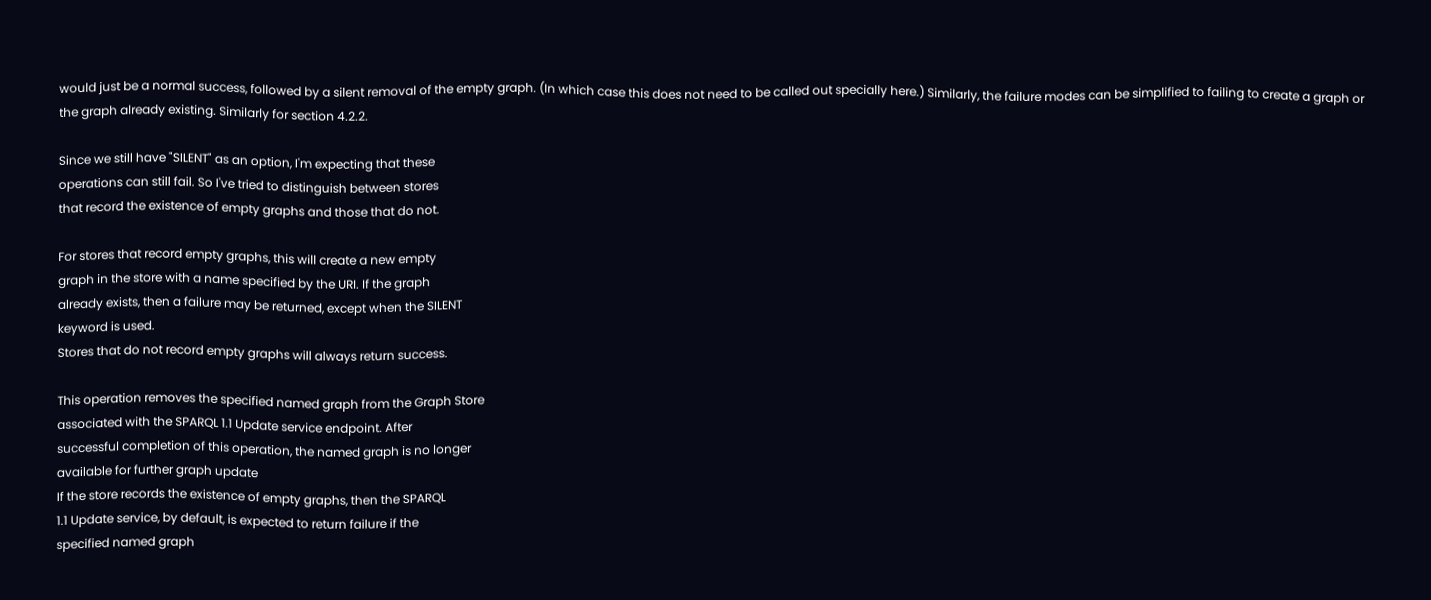would just be a normal success, followed by a silent removal of the empty graph. (In which case this does not need to be called out specially here.) Similarly, the failure modes can be simplified to failing to create a graph or the graph already existing. Similarly for section 4.2.2.

Since we still have "SILENT" as an option, I'm expecting that these
operations can still fail. So I've tried to distinguish between stores
that record the existence of empty graphs and those that do not.

For stores that record empty graphs, this will create a new empty
graph in the store with a name specified by the URI. If the graph
already exists, then a failure may be returned, except when the SILENT
keyword is used.
Stores that do not record empty graphs will always return success.

This operation removes the specified named graph from the Graph Store
associated with the SPARQL 1.1 Update service endpoint. After
successful completion of this operation, the named graph is no longer
available for further graph update
If the store records the existence of empty graphs, then the SPARQL
1.1 Update service, by default, is expected to return failure if the
specified named graph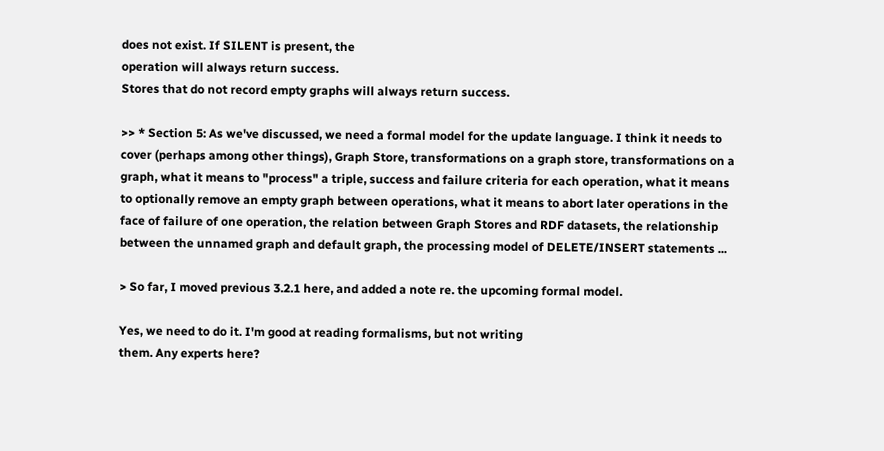does not exist. If SILENT is present, the
operation will always return success.
Stores that do not record empty graphs will always return success.

>> * Section 5: As we've discussed, we need a formal model for the update language. I think it needs to cover (perhaps among other things), Graph Store, transformations on a graph store, transformations on a graph, what it means to "process" a triple, success and failure criteria for each operation, what it means to optionally remove an empty graph between operations, what it means to abort later operations in the face of failure of one operation, the relation between Graph Stores and RDF datasets, the relationship between the unnamed graph and default graph, the processing model of DELETE/INSERT statements ...

> So far, I moved previous 3.2.1 here, and added a note re. the upcoming formal model.

Yes, we need to do it. I'm good at reading formalisms, but not writing
them. Any experts here?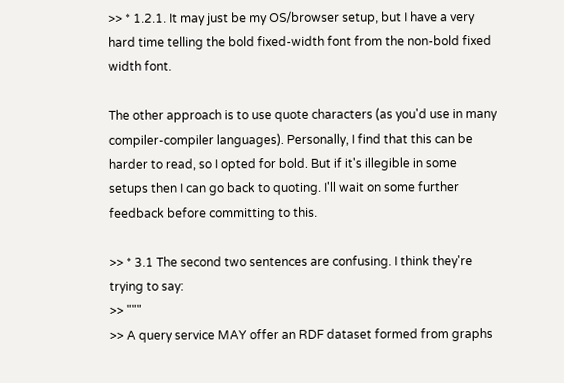>> * 1.2.1. It may just be my OS/browser setup, but I have a very hard time telling the bold fixed-width font from the non-bold fixed width font.

The other approach is to use quote characters (as you'd use in many
compiler-compiler languages). Personally, I find that this can be
harder to read, so I opted for bold. But if it's illegible in some
setups then I can go back to quoting. I'll wait on some further
feedback before committing to this.

>> * 3.1 The second two sentences are confusing. I think they're trying to say:
>> """
>> A query service MAY offer an RDF dataset formed from graphs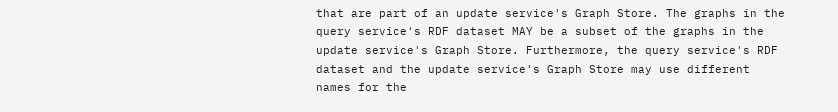that are part of an update service's Graph Store. The graphs in the query service's RDF dataset MAY be a subset of the graphs in the update service's Graph Store. Furthermore, the query service's RDF dataset and the update service's Graph Store may use different names for the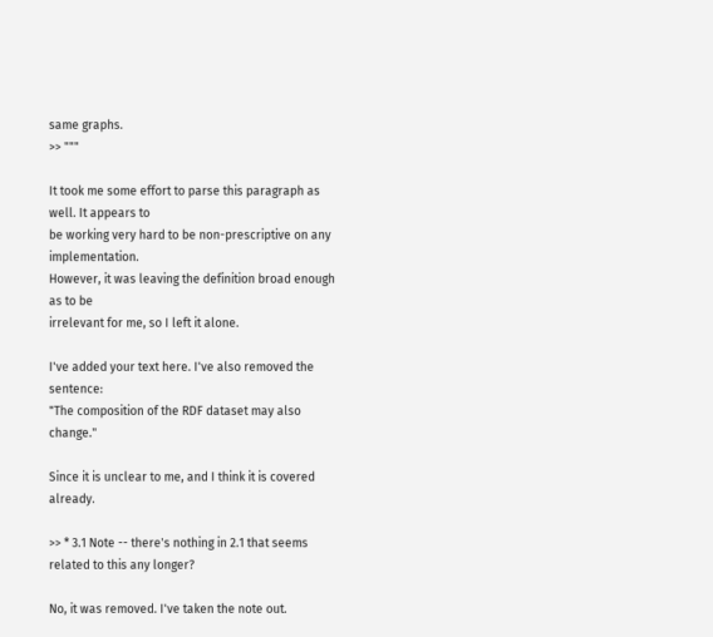same graphs.
>> """

It took me some effort to parse this paragraph as well. It appears to
be working very hard to be non-prescriptive on any implementation.
However, it was leaving the definition broad enough as to be
irrelevant for me, so I left it alone.

I've added your text here. I've also removed the sentence:
"The composition of the RDF dataset may also change."

Since it is unclear to me, and I think it is covered already.

>> * 3.1 Note -- there's nothing in 2.1 that seems related to this any longer?

No, it was removed. I've taken the note out.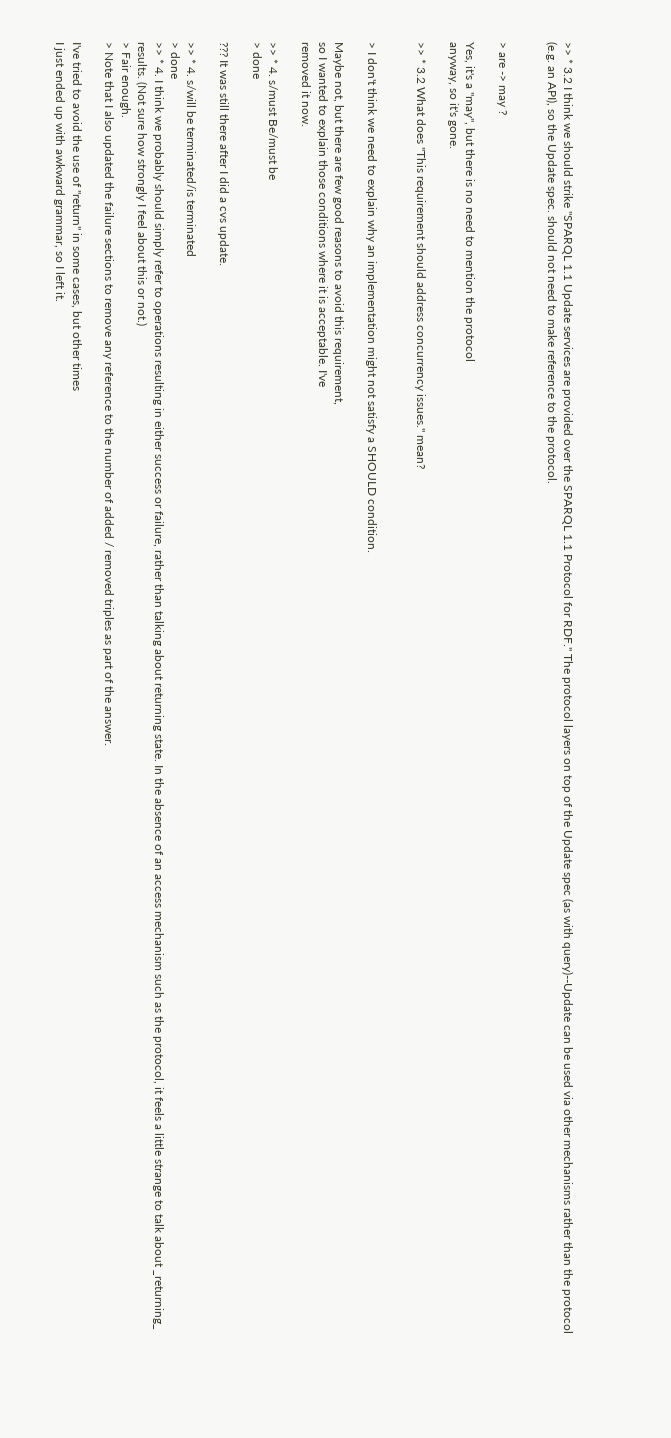>> * 3.2 I think we should strike "SPARQL 1.1 Update services are provided over the SPARQL 1.1 Protocol for RDF." The protocol layers on top of the Update spec (as with query)--Update can be used via other mechanisms rather than the protocol (e.g. an API), so the Update spec. should not need to make reference to the protocol.


> are -> may ?

Yes, it's a "may", but there is no need to mention the protocol
anyway, so it's gone.

>> * 3.2 What does "This requirement should address concurrency issues." mean?


> I don't think we need to explain why an implementation might not satisfy a SHOULD condition.

Maybe not, but there are few good reasons to avoid this requirement,
so I wanted to explain those conditions where it is acceptable. I've
removed it now.

>> * 4. s/must Be/must be
> done

??? It was still there after I did a cvs update.

>> * 4. s/will be terminated/is terminated
> done
>> * 4. I think we probably should simply refer to operations resulting in either success or failure, rather than talking about returning state. In the absence of an access mechanism such as the protocol, it feels a little strange to talk about _returning_ results. (Not sure how strongly I feel about this or not.)
> Fair enough.
> Note that I also updated the failure sections to remove any reference to the number of added / removed triples as part of the answer.

I've tried to avoid the use of "return" in some cases, but other times
I just ended up with awkward grammar, so I left it.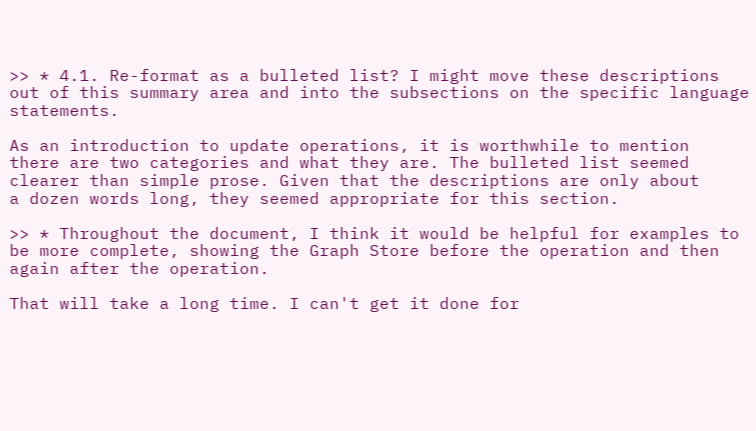>> * 4.1. Re-format as a bulleted list? I might move these descriptions out of this summary area and into the subsections on the specific language statements.

As an introduction to update operations, it is worthwhile to mention
there are two categories and what they are. The bulleted list seemed
clearer than simple prose. Given that the descriptions are only about
a dozen words long, they seemed appropriate for this section.

>> * Throughout the document, I think it would be helpful for examples to be more complete, showing the Graph Store before the operation and then again after the operation.

That will take a long time. I can't get it done for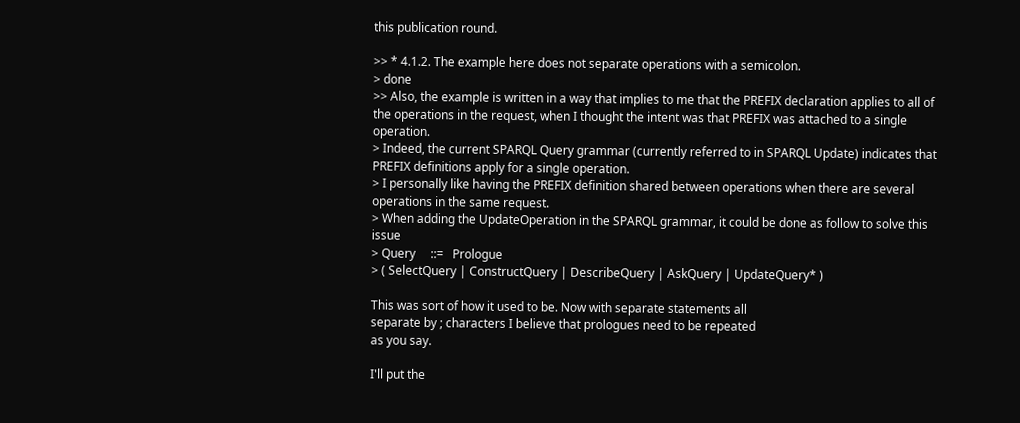this publication round.

>> * 4.1.2. The example here does not separate operations with a semicolon.
> done
>> Also, the example is written in a way that implies to me that the PREFIX declaration applies to all of the operations in the request, when I thought the intent was that PREFIX was attached to a single operation.
> Indeed, the current SPARQL Query grammar (currently referred to in SPARQL Update) indicates that PREFIX definitions apply for a single operation.
> I personally like having the PREFIX definition shared between operations when there are several operations in the same request.
> When adding the UpdateOperation in the SPARQL grammar, it could be done as follow to solve this issue
> Query     ::=   Prologue
> ( SelectQuery | ConstructQuery | DescribeQuery | AskQuery | UpdateQuery* )

This was sort of how it used to be. Now with separate statements all
separate by ; characters I believe that prologues need to be repeated
as you say.

I'll put the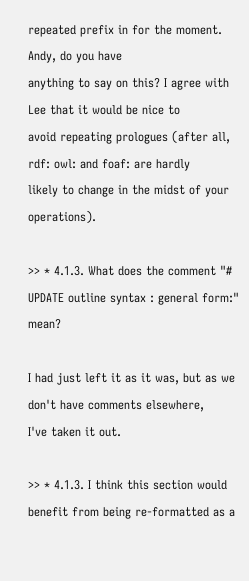repeated prefix in for the moment. Andy, do you have
anything to say on this? I agree with Lee that it would be nice to
avoid repeating prologues (after all, rdf: owl: and foaf: are hardly
likely to change in the midst of your operations).

>> * 4.1.3. What does the comment "# UPDATE outline syntax : general form:" mean?

I had just left it as it was, but as we don't have comments elsewhere,
I've taken it out.

>> * 4.1.3. I think this section would benefit from being re-formatted as a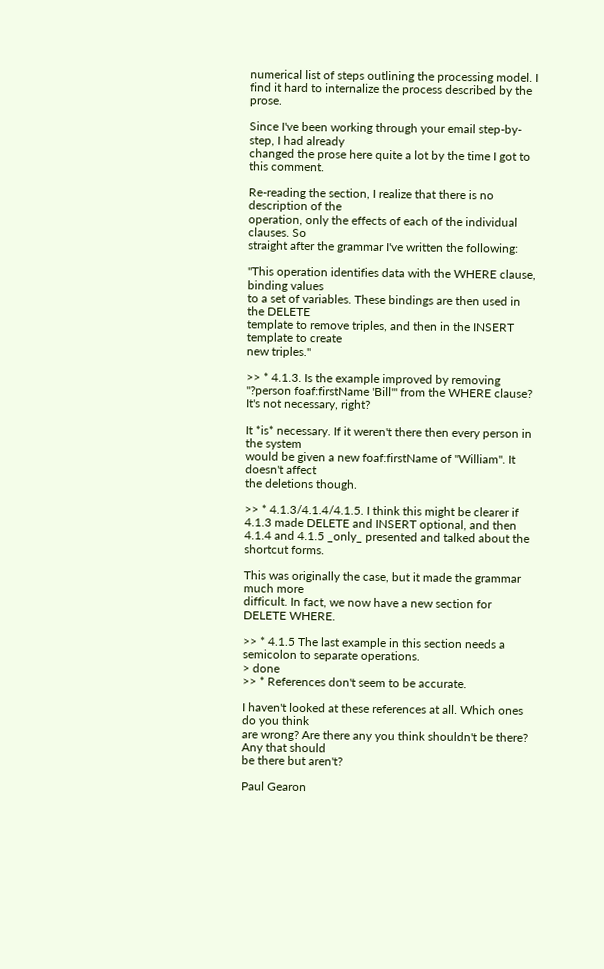numerical list of steps outlining the processing model. I find it hard to internalize the process described by the prose.

Since I've been working through your email step-by-step, I had already
changed the prose here quite a lot by the time I got to this comment.

Re-reading the section, I realize that there is no description of the
operation, only the effects of each of the individual clauses. So
straight after the grammar I've written the following:

"This operation identifies data with the WHERE clause, binding values
to a set of variables. These bindings are then used in the DELETE
template to remove triples, and then in the INSERT template to create
new triples."

>> * 4.1.3. Is the example improved by removing "?person foaf:firstName 'Bill'" from the WHERE clause? It's not necessary, right?

It *is* necessary. If it weren't there then every person in the system
would be given a new foaf:firstName of "William". It doesn't affect
the deletions though.

>> * 4.1.3/4.1.4/4.1.5. I think this might be clearer if 4.1.3 made DELETE and INSERT optional, and then 4.1.4 and 4.1.5 _only_ presented and talked about the shortcut forms.

This was originally the case, but it made the grammar much more
difficult. In fact, we now have a new section for DELETE WHERE.

>> * 4.1.5 The last example in this section needs a semicolon to separate operations.
> done
>> * References don't seem to be accurate.

I haven't looked at these references at all. Which ones do you think
are wrong? Are there any you think shouldn't be there? Any that should
be there but aren't?

Paul Gearon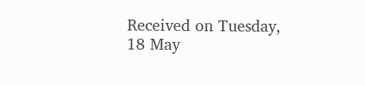Received on Tuesday, 18 May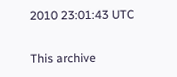2010 23:01:43 UTC

This archive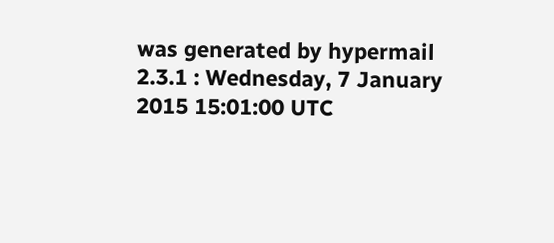was generated by hypermail 2.3.1 : Wednesday, 7 January 2015 15:01:00 UTC